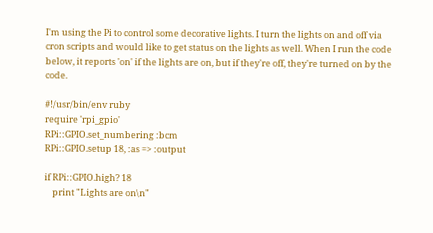I'm using the Pi to control some decorative lights. I turn the lights on and off via cron scripts and would like to get status on the lights as well. When I run the code below, it reports 'on' if the lights are on, but if they're off, they're turned on by the code.

#!/usr/bin/env ruby
require 'rpi_gpio'
RPi::GPIO.set_numbering :bcm
RPi::GPIO.setup 18, :as => :output

if RPi::GPIO.high? 18
    print "Lights are on\n"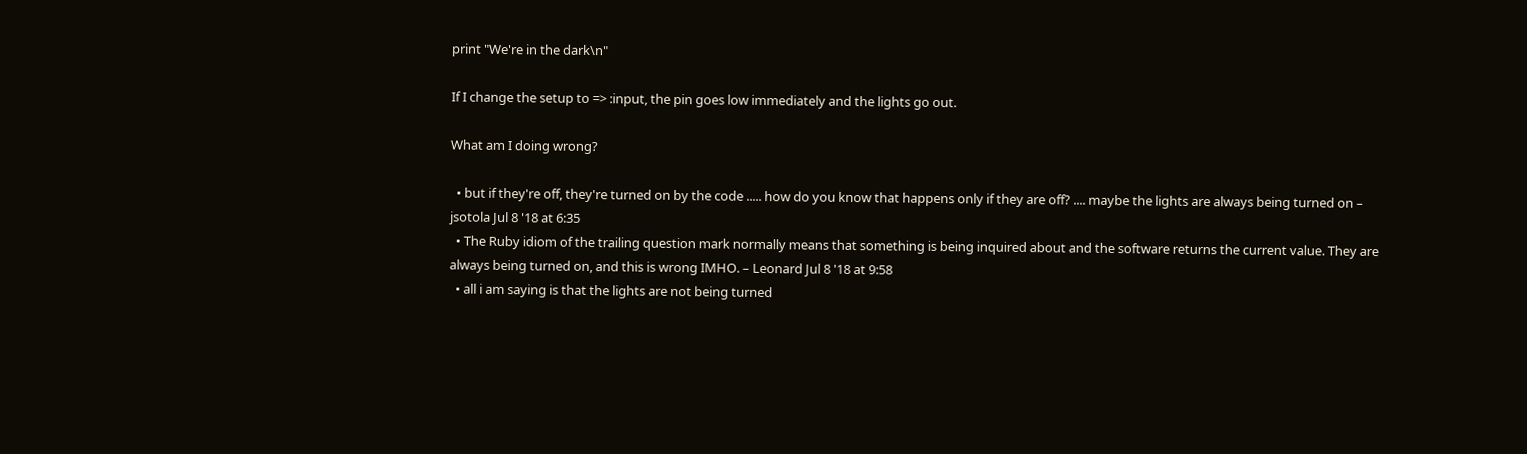print "We're in the dark\n"

If I change the setup to => :input, the pin goes low immediately and the lights go out.

What am I doing wrong?

  • but if they're off, they're turned on by the code ..... how do you know that happens only if they are off? .... maybe the lights are always being turned on – jsotola Jul 8 '18 at 6:35
  • The Ruby idiom of the trailing question mark normally means that something is being inquired about and the software returns the current value. They are always being turned on, and this is wrong IMHO. – Leonard Jul 8 '18 at 9:58
  • all i am saying is that the lights are not being turned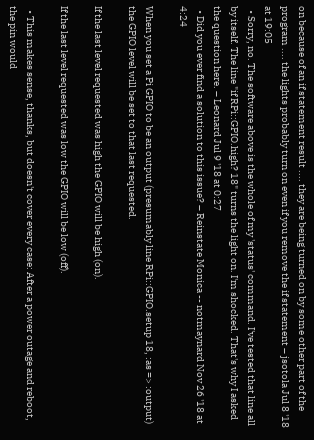on because of an if statement result .... they are being turned on by some other part of the program .... the lights probably turn on even if you remove the if statement – jsotola Jul 8 '18 at 19:05
  • Sorry, no. The software above is the whole of my 'status' command. I've tested that line all by itself. The line "if RPi::GPIO.high? 18" turns the light on. I'm shocked. That's why I asked the question here. – Leonard Jul 9 '18 at 0:27
  • Did you ever find a solution to this issue? – Reinstate Monica -- notmaynard Nov 26 '18 at 4:24

When you set a Pi GPIO to be an output (presumably line RPi::GPIO.setup 18, :as => :output) the GPIO level will be set to that last requested.

If the last level requested was high the GPIO will be high (on).

If the last level requested was low the GPIO will be low (off).

  • This makes sense, thanks, but doesn't cover every case: After a power outage and reboot, the pin would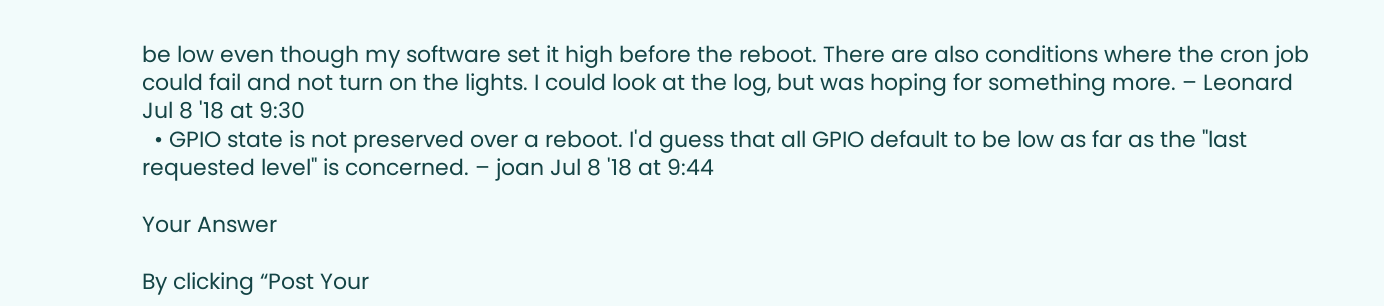be low even though my software set it high before the reboot. There are also conditions where the cron job could fail and not turn on the lights. I could look at the log, but was hoping for something more. – Leonard Jul 8 '18 at 9:30
  • GPIO state is not preserved over a reboot. I'd guess that all GPIO default to be low as far as the "last requested level" is concerned. – joan Jul 8 '18 at 9:44

Your Answer

By clicking “Post Your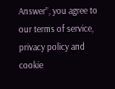Answer”, you agree to our terms of service, privacy policy and cookie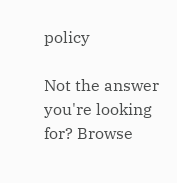policy

Not the answer you're looking for? Browse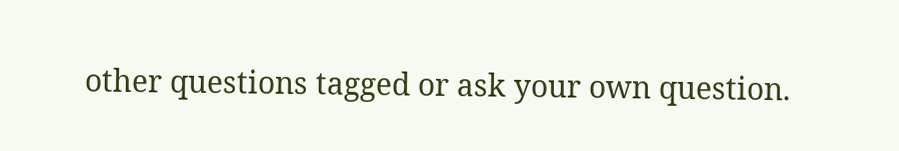other questions tagged or ask your own question.